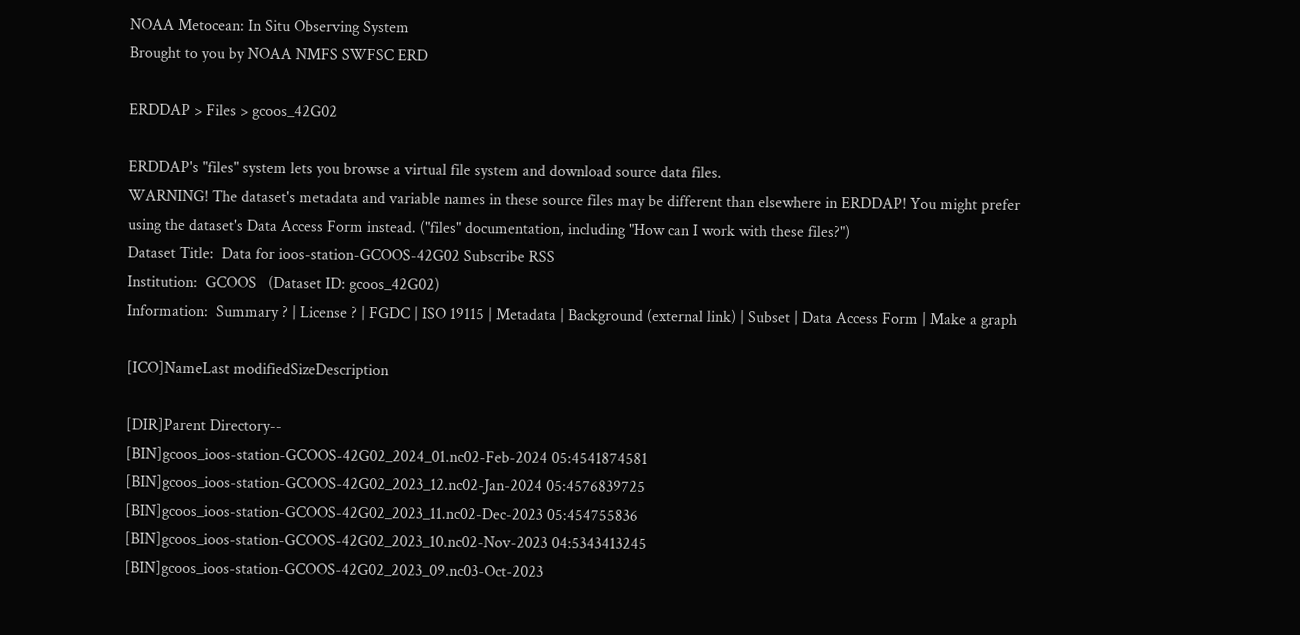NOAA Metocean: In Situ Observing System
Brought to you by NOAA NMFS SWFSC ERD

ERDDAP > Files > gcoos_42G02

ERDDAP's "files" system lets you browse a virtual file system and download source data files.
WARNING! The dataset's metadata and variable names in these source files may be different than elsewhere in ERDDAP! You might prefer using the dataset's Data Access Form instead. ("files" documentation, including "How can I work with these files?")
Dataset Title:  Data for ioos-station-GCOOS-42G02 Subscribe RSS
Institution:  GCOOS   (Dataset ID: gcoos_42G02)
Information:  Summary ? | License ? | FGDC | ISO 19115 | Metadata | Background (external link) | Subset | Data Access Form | Make a graph

[ICO]NameLast modifiedSizeDescription

[DIR]Parent Directory--
[BIN]gcoos_ioos-station-GCOOS-42G02_2024_01.nc02-Feb-2024 05:4541874581
[BIN]gcoos_ioos-station-GCOOS-42G02_2023_12.nc02-Jan-2024 05:4576839725
[BIN]gcoos_ioos-station-GCOOS-42G02_2023_11.nc02-Dec-2023 05:454755836
[BIN]gcoos_ioos-station-GCOOS-42G02_2023_10.nc02-Nov-2023 04:5343413245
[BIN]gcoos_ioos-station-GCOOS-42G02_2023_09.nc03-Oct-2023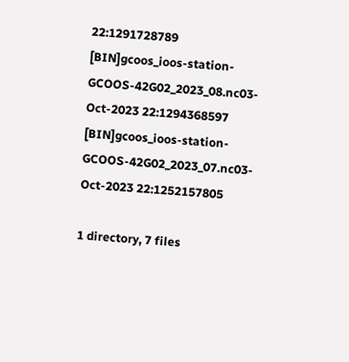22:1291728789
[BIN]gcoos_ioos-station-GCOOS-42G02_2023_08.nc03-Oct-2023 22:1294368597
[BIN]gcoos_ioos-station-GCOOS-42G02_2023_07.nc03-Oct-2023 22:1252157805

1 directory, 7 files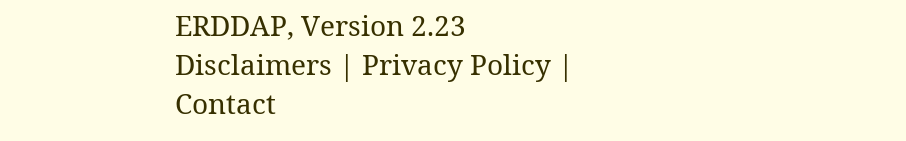ERDDAP, Version 2.23
Disclaimers | Privacy Policy | Contact